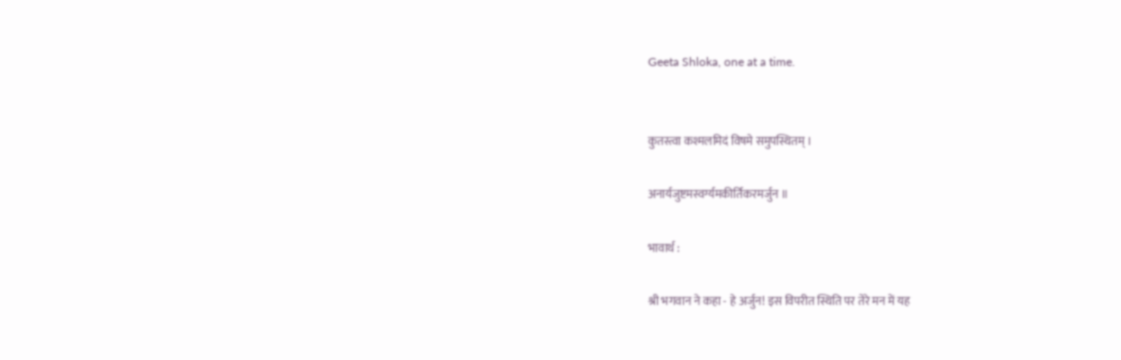Geeta Shloka, one at a time.


कुतस्त्वा कश्मलमिदं विषमे समुपस्थितम्‌ ।

अनार्यजुष्टमस्वर्ग्यमकीर्तिकरमर्जुन ॥

भावार्थ :

श्री भगवान ने कहा - हे अर्जुन! इस विपरीत स्थिति पर तेरे मन में यह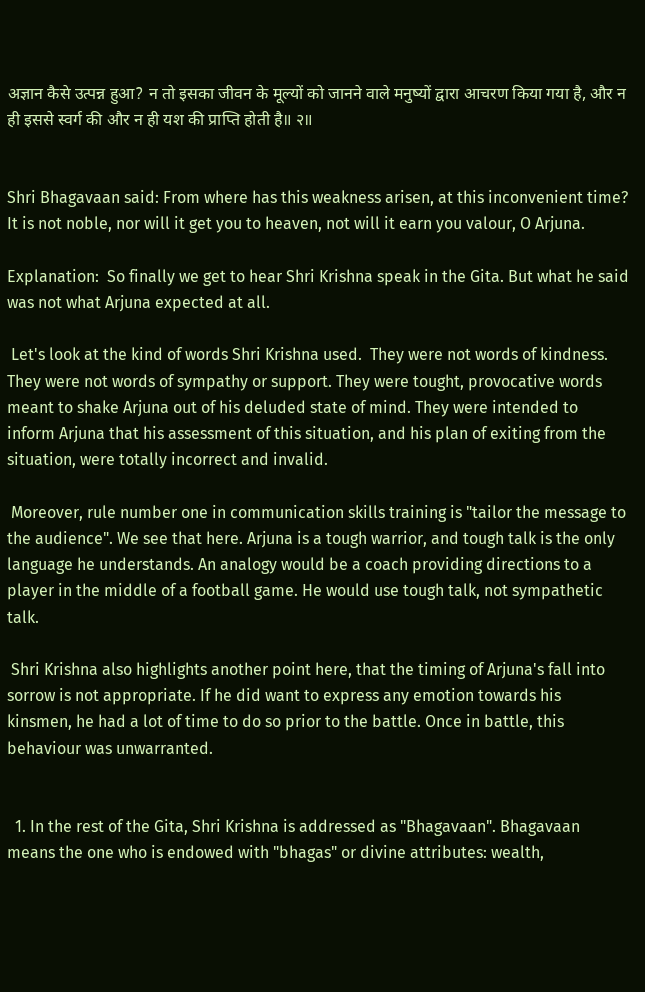अज्ञान कैसे उत्पन्न हुआ? न तो इसका जीवन के मूल्यों को जानने वाले मनुष्यों द्वारा आचरण किया गया है, और न ही इससे स्वर्ग की और न ही यश की प्राप्ति होती है॥ २॥


Shri Bhagavaan said: From where has this weakness arisen, at this inconvenient time? It is not noble, nor will it get you to heaven, not will it earn you valour, O Arjuna.

Explanation:  So finally we get to hear Shri Krishna speak in the Gita. But what he said was not what Arjuna expected at all.

 Let's look at the kind of words Shri Krishna used.  They were not words of kindness. They were not words of sympathy or support. They were tought, provocative words meant to shake Arjuna out of his deluded state of mind. They were intended to inform Arjuna that his assessment of this situation, and his plan of exiting from the situation, were totally incorrect and invalid.

 Moreover, rule number one in communication skills training is "tailor the message to the audience". We see that here. Arjuna is a tough warrior, and tough talk is the only language he understands. An analogy would be a coach providing directions to a player in the middle of a football game. He would use tough talk, not sympathetic talk.

 Shri Krishna also highlights another point here, that the timing of Arjuna's fall into sorrow is not appropriate. If he did want to express any emotion towards his kinsmen, he had a lot of time to do so prior to the battle. Once in battle, this behaviour was unwarranted.


  1. In the rest of the Gita, Shri Krishna is addressed as "Bhagavaan". Bhagavaan means the one who is endowed with "bhagas" or divine attributes: wealth,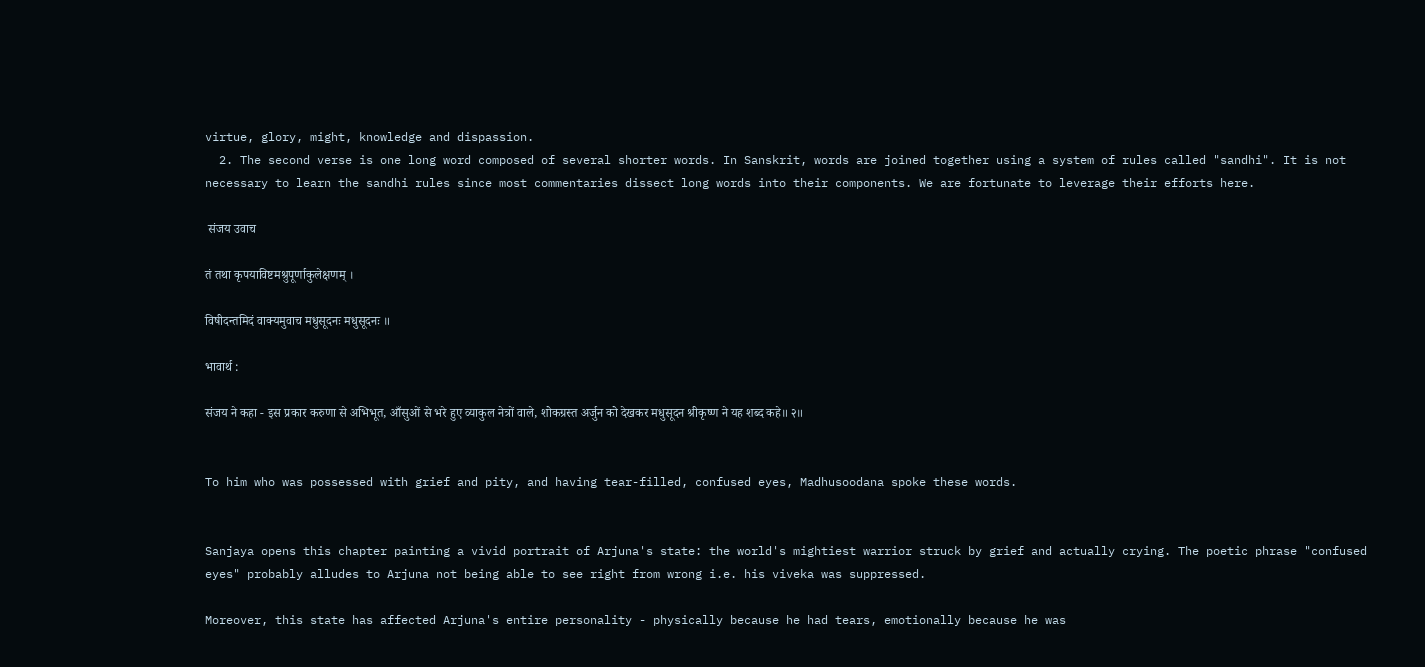virtue, glory, might, knowledge and dispassion.
  2. The second verse is one long word composed of several shorter words. In Sanskrit, words are joined together using a system of rules called "sandhi". It is not necessary to learn the sandhi rules since most commentaries dissect long words into their components. We are fortunate to leverage their efforts here.

 संजय उवाच

तं तथा कृपयाविष्टमश्रुपूर्णाकुलेक्षणम्‌ ।

विषीदन्तमिदं वाक्यमुवाच मधुसूदनः मधुसूदनः ॥

भावार्थ :

संजय ने कहा - इस प्रकार करुणा से अभिभूत, आँसुओं से भरे हुए व्याकुल नेत्रों वाले, शोकग्रस्त अर्जुन को देखकर मधुसूदन श्रीकृष्ण ने यह शब्द कहे॥ २॥


To him who was possessed with grief and pity, and having tear-filled, confused eyes, Madhusoodana spoke these words.


Sanjaya opens this chapter painting a vivid portrait of Arjuna's state: the world's mightiest warrior struck by grief and actually crying. The poetic phrase "confused eyes" probably alludes to Arjuna not being able to see right from wrong i.e. his viveka was suppressed.

Moreover, this state has affected Arjuna's entire personality - physically because he had tears, emotionally because he was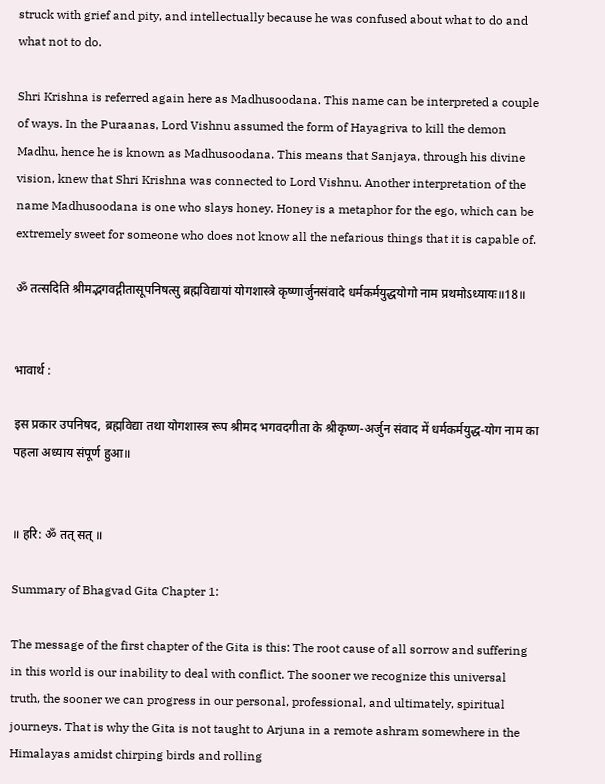struck with grief and pity, and intellectually because he was confused about what to do and what not to do.

Shri Krishna is referred again here as Madhusoodana. This name can be interpreted a couple of ways. In the Puraanas, Lord Vishnu assumed the form of Hayagriva to kill the demon Madhu, hence he is known as Madhusoodana. This means that Sanjaya, through his divine vision, knew that Shri Krishna was connected to Lord Vishnu. Another interpretation of the name Madhusoodana is one who slays honey. Honey is a metaphor for the ego, which can be extremely sweet for someone who does not know all the nefarious things that it is capable of.

ॐ तत्सदिति श्रीमद्भगवद्गीतासूपनिषत्सु ब्रह्मविद्यायां योगशास्त्रे कृष्णार्जुनसंवादे धर्मकर्मयुद्धयोगो नाम प्रथमोऽध्यायः॥18॥


भावार्थ :

इस प्रकार उपनिषद, ब्रह्मविद्या तथा योगशास्त्र रूप श्रीमद भगवदगीता के श्रीकृष्ण-अर्जुन संवाद में धर्मकर्मयुद्ध-योग नाम का पहला अध्याय संपूर्ण हुआ॥


॥ हरि: ॐ तत् सत् ॥

Summary of Bhagvad Gita Chapter 1:

The message of the first chapter of the Gita is this: The root cause of all sorrow and suffering in this world is our inability to deal with conflict. The sooner we recognize this universal truth, the sooner we can progress in our personal, professional, and ultimately, spiritual journeys. That is why the Gita is not taught to Arjuna in a remote ashram somewhere in the Himalayas amidst chirping birds and rolling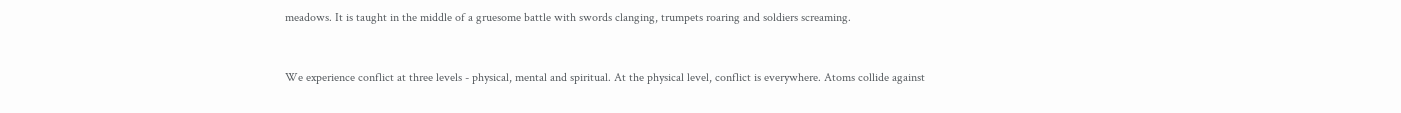meadows. It is taught in the middle of a gruesome battle with swords clanging, trumpets roaring and soldiers screaming.


We experience conflict at three levels - physical, mental and spiritual. At the physical level, conflict is everywhere. Atoms collide against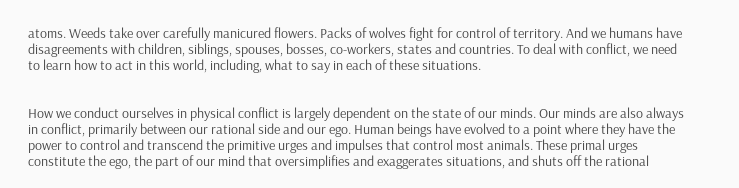atoms. Weeds take over carefully manicured flowers. Packs of wolves fight for control of territory. And we humans have disagreements with children, siblings, spouses, bosses, co-workers, states and countries. To deal with conflict, we need to learn how to act in this world, including, what to say in each of these situations.


How we conduct ourselves in physical conflict is largely dependent on the state of our minds. Our minds are also always in conflict, primarily between our rational side and our ego. Human beings have evolved to a point where they have the power to control and transcend the primitive urges and impulses that control most animals. These primal urges constitute the ego, the part of our mind that oversimplifies and exaggerates situations, and shuts off the rational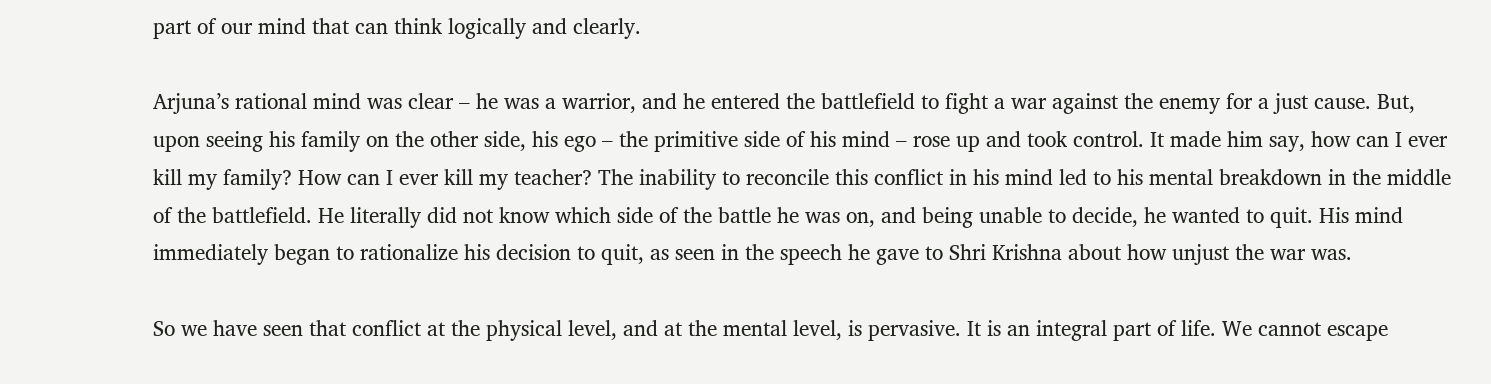part of our mind that can think logically and clearly.

Arjuna’s rational mind was clear – he was a warrior, and he entered the battlefield to fight a war against the enemy for a just cause. But, upon seeing his family on the other side, his ego – the primitive side of his mind – rose up and took control. It made him say, how can I ever kill my family? How can I ever kill my teacher? The inability to reconcile this conflict in his mind led to his mental breakdown in the middle of the battlefield. He literally did not know which side of the battle he was on, and being unable to decide, he wanted to quit. His mind immediately began to rationalize his decision to quit, as seen in the speech he gave to Shri Krishna about how unjust the war was.

So we have seen that conflict at the physical level, and at the mental level, is pervasive. It is an integral part of life. We cannot escape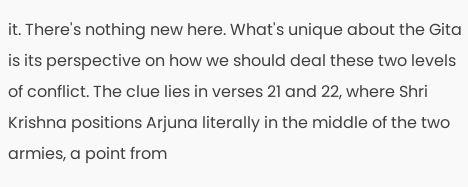it. There's nothing new here. What's unique about the Gita is its perspective on how we should deal these two levels of conflict. The clue lies in verses 21 and 22, where Shri Krishna positions Arjuna literally in the middle of the two armies, a point from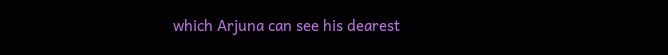which Arjuna can see his dearest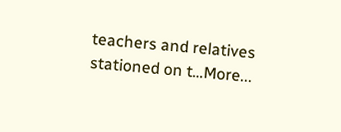teachers and relatives stationed on t…More...